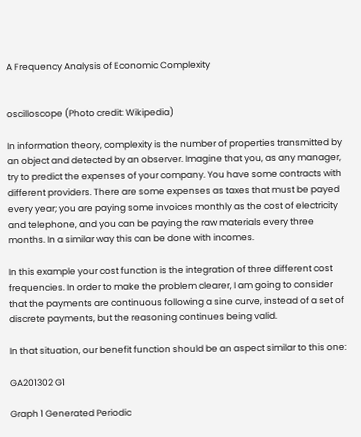A Frequency Analysis of Economic Complexity


oscilloscope (Photo credit: Wikipedia)

In information theory, complexity is the number of properties transmitted by an object and detected by an observer. Imagine that you, as any manager, try to predict the expenses of your company. You have some contracts with different providers. There are some expenses as taxes that must be payed every year; you are paying some invoices monthly as the cost of electricity and telephone, and you can be paying the raw materials every three months. In a similar way this can be done with incomes.

In this example your cost function is the integration of three different cost frequencies. In order to make the problem clearer, I am going to consider that the payments are continuous following a sine curve, instead of a set of discrete payments, but the reasoning continues being valid.

In that situation, our benefit function should be an aspect similar to this one:

GA201302 G1

Graph 1 Generated Periodic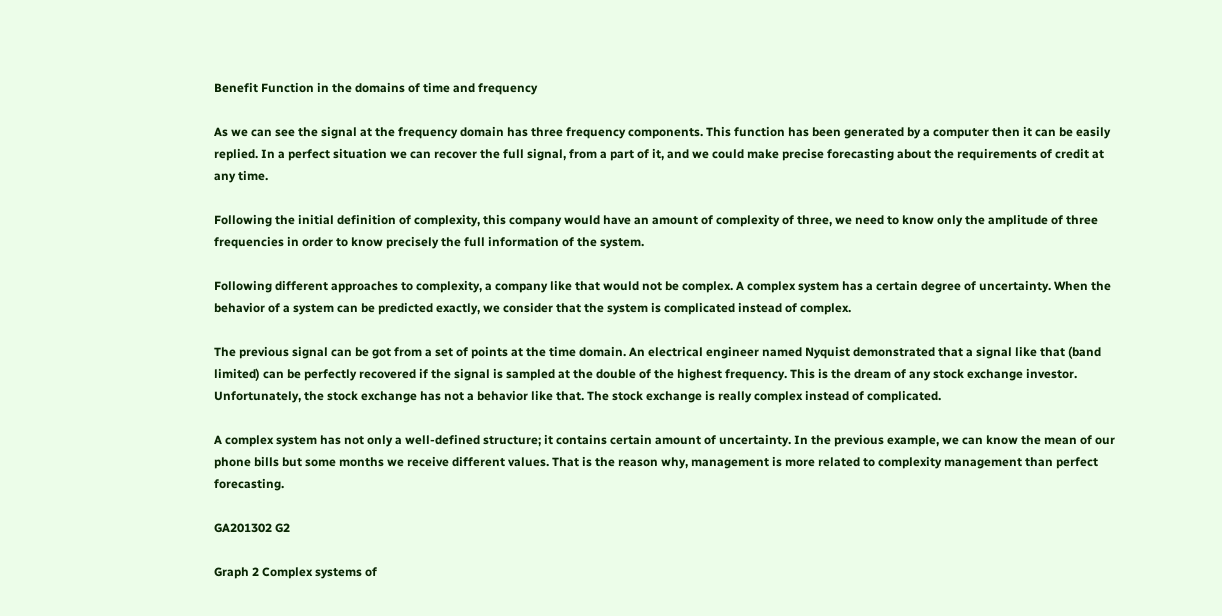Benefit Function in the domains of time and frequency

As we can see the signal at the frequency domain has three frequency components. This function has been generated by a computer then it can be easily replied. In a perfect situation we can recover the full signal, from a part of it, and we could make precise forecasting about the requirements of credit at any time.

Following the initial definition of complexity, this company would have an amount of complexity of three, we need to know only the amplitude of three frequencies in order to know precisely the full information of the system.

Following different approaches to complexity, a company like that would not be complex. A complex system has a certain degree of uncertainty. When the behavior of a system can be predicted exactly, we consider that the system is complicated instead of complex.

The previous signal can be got from a set of points at the time domain. An electrical engineer named Nyquist demonstrated that a signal like that (band limited) can be perfectly recovered if the signal is sampled at the double of the highest frequency. This is the dream of any stock exchange investor. Unfortunately, the stock exchange has not a behavior like that. The stock exchange is really complex instead of complicated.

A complex system has not only a well-defined structure; it contains certain amount of uncertainty. In the previous example, we can know the mean of our phone bills but some months we receive different values. That is the reason why, management is more related to complexity management than perfect forecasting.

GA201302 G2

Graph 2 Complex systems of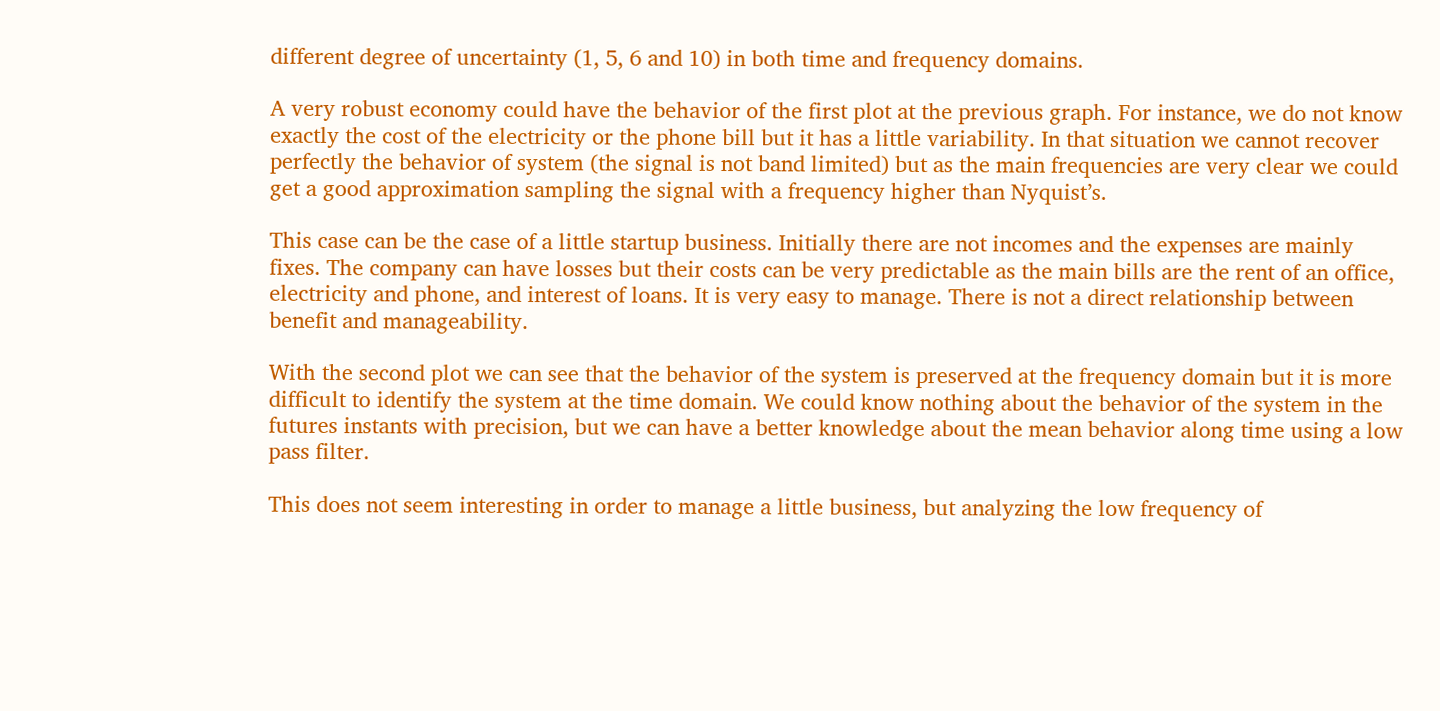different degree of uncertainty (1, 5, 6 and 10) in both time and frequency domains.

A very robust economy could have the behavior of the first plot at the previous graph. For instance, we do not know exactly the cost of the electricity or the phone bill but it has a little variability. In that situation we cannot recover perfectly the behavior of system (the signal is not band limited) but as the main frequencies are very clear we could get a good approximation sampling the signal with a frequency higher than Nyquist’s.

This case can be the case of a little startup business. Initially there are not incomes and the expenses are mainly fixes. The company can have losses but their costs can be very predictable as the main bills are the rent of an office, electricity and phone, and interest of loans. It is very easy to manage. There is not a direct relationship between benefit and manageability.

With the second plot we can see that the behavior of the system is preserved at the frequency domain but it is more difficult to identify the system at the time domain. We could know nothing about the behavior of the system in the futures instants with precision, but we can have a better knowledge about the mean behavior along time using a low pass filter.

This does not seem interesting in order to manage a little business, but analyzing the low frequency of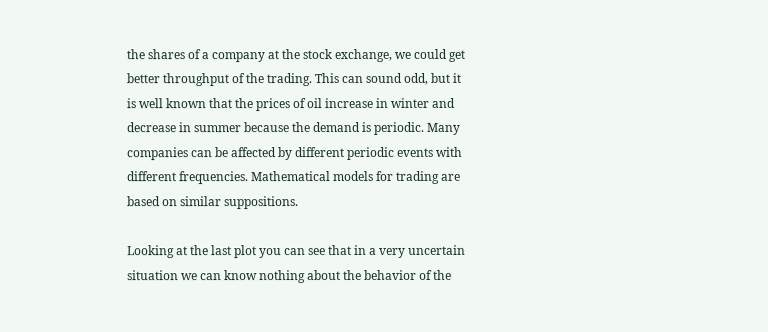the shares of a company at the stock exchange, we could get better throughput of the trading. This can sound odd, but it is well known that the prices of oil increase in winter and decrease in summer because the demand is periodic. Many companies can be affected by different periodic events with different frequencies. Mathematical models for trading are based on similar suppositions.

Looking at the last plot you can see that in a very uncertain situation we can know nothing about the behavior of the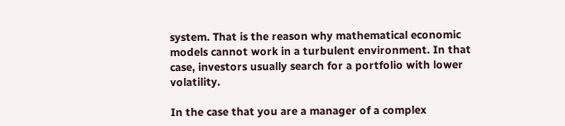system. That is the reason why mathematical economic models cannot work in a turbulent environment. In that case, investors usually search for a portfolio with lower volatility.

In the case that you are a manager of a complex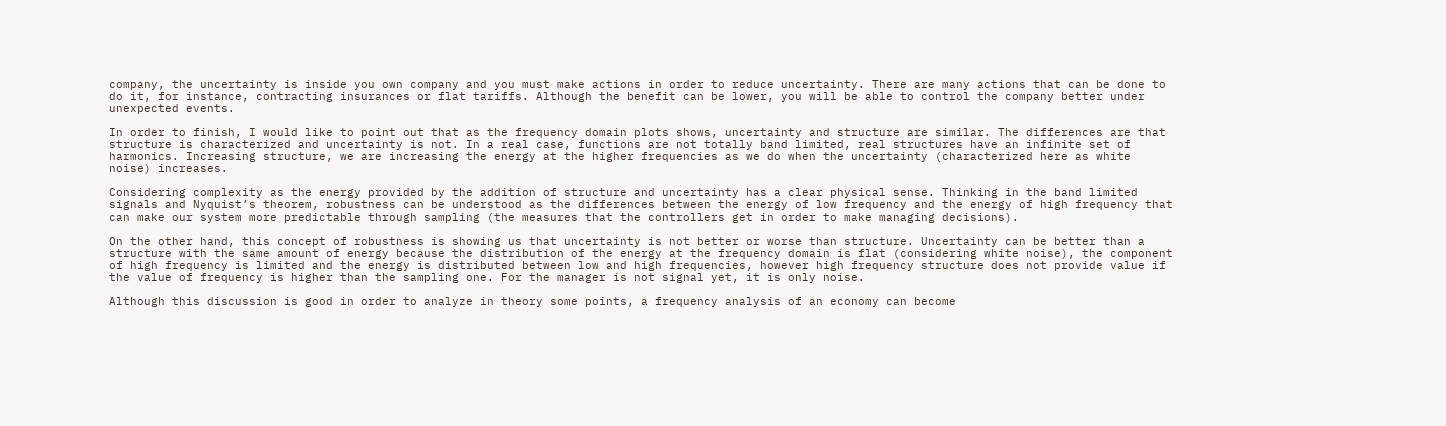company, the uncertainty is inside you own company and you must make actions in order to reduce uncertainty. There are many actions that can be done to do it, for instance, contracting insurances or flat tariffs. Although the benefit can be lower, you will be able to control the company better under unexpected events.

In order to finish, I would like to point out that as the frequency domain plots shows, uncertainty and structure are similar. The differences are that structure is characterized and uncertainty is not. In a real case, functions are not totally band limited, real structures have an infinite set of harmonics. Increasing structure, we are increasing the energy at the higher frequencies as we do when the uncertainty (characterized here as white noise) increases.

Considering complexity as the energy provided by the addition of structure and uncertainty has a clear physical sense. Thinking in the band limited signals and Nyquist’s theorem, robustness can be understood as the differences between the energy of low frequency and the energy of high frequency that can make our system more predictable through sampling (the measures that the controllers get in order to make managing decisions).

On the other hand, this concept of robustness is showing us that uncertainty is not better or worse than structure. Uncertainty can be better than a structure with the same amount of energy because the distribution of the energy at the frequency domain is flat (considering white noise), the component of high frequency is limited and the energy is distributed between low and high frequencies, however high frequency structure does not provide value if the value of frequency is higher than the sampling one. For the manager is not signal yet, it is only noise.

Although this discussion is good in order to analyze in theory some points, a frequency analysis of an economy can become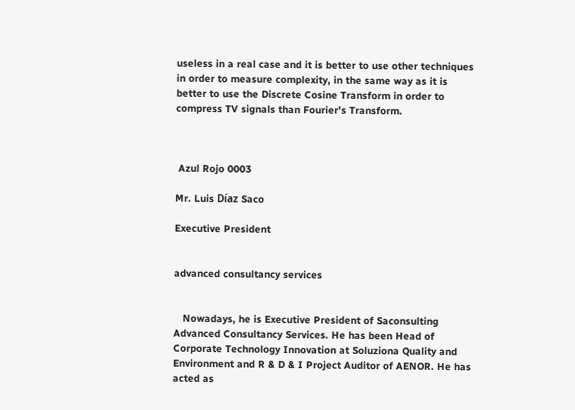useless in a real case and it is better to use other techniques in order to measure complexity, in the same way as it is better to use the Discrete Cosine Transform in order to compress TV signals than Fourier’s Transform.



 Azul Rojo 0003

Mr. Luis Díaz Saco

Executive President


advanced consultancy services


   Nowadays, he is Executive President of Saconsulting Advanced Consultancy Services. He has been Head of Corporate Technology Innovation at Soluziona Quality and Environment and R & D & I Project Auditor of AENOR. He has acted as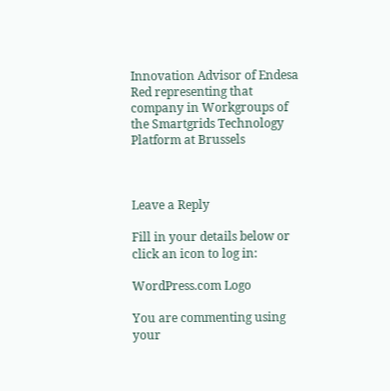Innovation Advisor of Endesa Red representing that company in Workgroups of the Smartgrids Technology Platform at Brussels



Leave a Reply

Fill in your details below or click an icon to log in:

WordPress.com Logo

You are commenting using your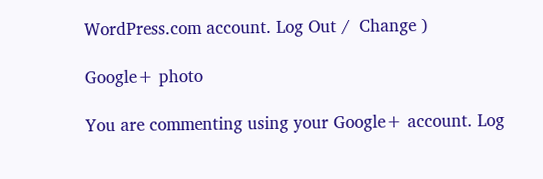WordPress.com account. Log Out /  Change )

Google+ photo

You are commenting using your Google+ account. Log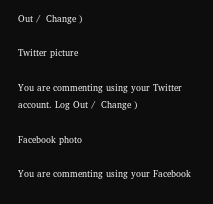Out /  Change )

Twitter picture

You are commenting using your Twitter account. Log Out /  Change )

Facebook photo

You are commenting using your Facebook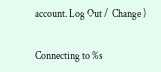account. Log Out /  Change )


Connecting to %s